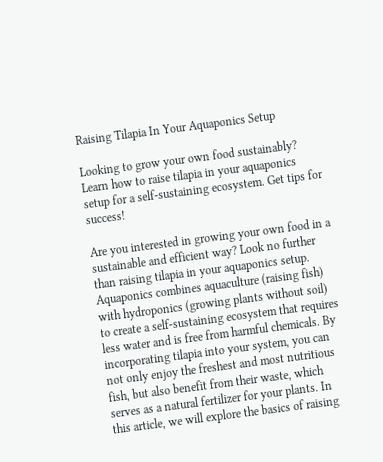Raising Tilapia In Your Aquaponics Setup

Looking to grow your own food sustainably? Learn how to raise tilapia in your aquaponics setup for a self-sustaining ecosystem. Get tips for success!

Are you interested in growing your own food in a sustainable and efficient way? Look no further than raising tilapia in your aquaponics setup. Aquaponics combines aquaculture (raising fish) with hydroponics (growing plants without soil) to create a self-sustaining ecosystem that requires less water and is free from harmful chemicals. By incorporating tilapia into your system, you can not only enjoy the freshest and most nutritious fish, but also benefit from their waste, which serves as a natural fertilizer for your plants. In this article, we will explore the basics of raising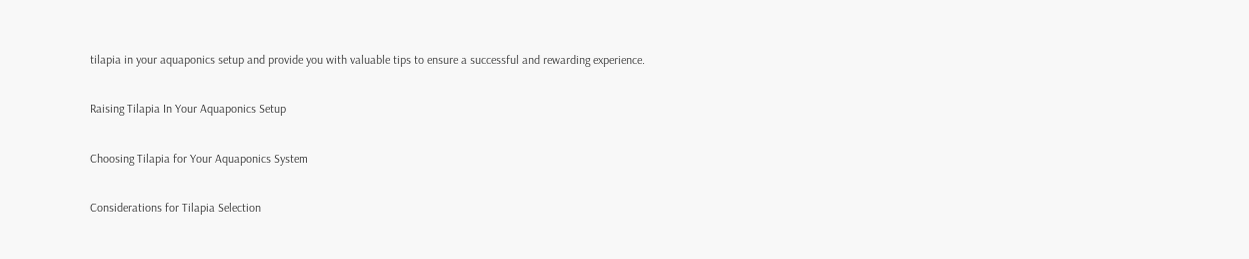tilapia in your aquaponics setup and provide you with valuable tips to ensure a successful and rewarding experience.

Raising Tilapia In Your Aquaponics Setup

Choosing Tilapia for Your Aquaponics System

Considerations for Tilapia Selection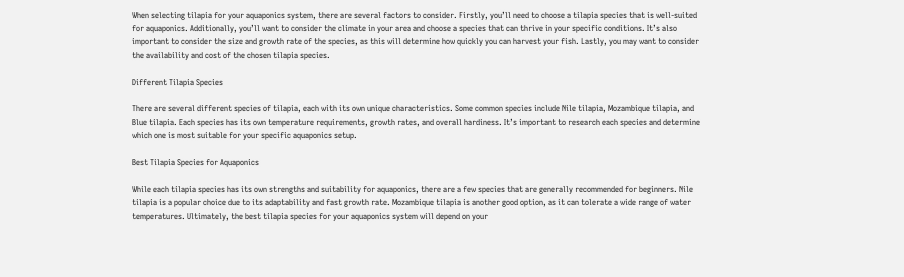When selecting tilapia for your aquaponics system, there are several factors to consider. Firstly, you’ll need to choose a tilapia species that is well-suited for aquaponics. Additionally, you’ll want to consider the climate in your area and choose a species that can thrive in your specific conditions. It’s also important to consider the size and growth rate of the species, as this will determine how quickly you can harvest your fish. Lastly, you may want to consider the availability and cost of the chosen tilapia species.

Different Tilapia Species

There are several different species of tilapia, each with its own unique characteristics. Some common species include Nile tilapia, Mozambique tilapia, and Blue tilapia. Each species has its own temperature requirements, growth rates, and overall hardiness. It’s important to research each species and determine which one is most suitable for your specific aquaponics setup.

Best Tilapia Species for Aquaponics

While each tilapia species has its own strengths and suitability for aquaponics, there are a few species that are generally recommended for beginners. Nile tilapia is a popular choice due to its adaptability and fast growth rate. Mozambique tilapia is another good option, as it can tolerate a wide range of water temperatures. Ultimately, the best tilapia species for your aquaponics system will depend on your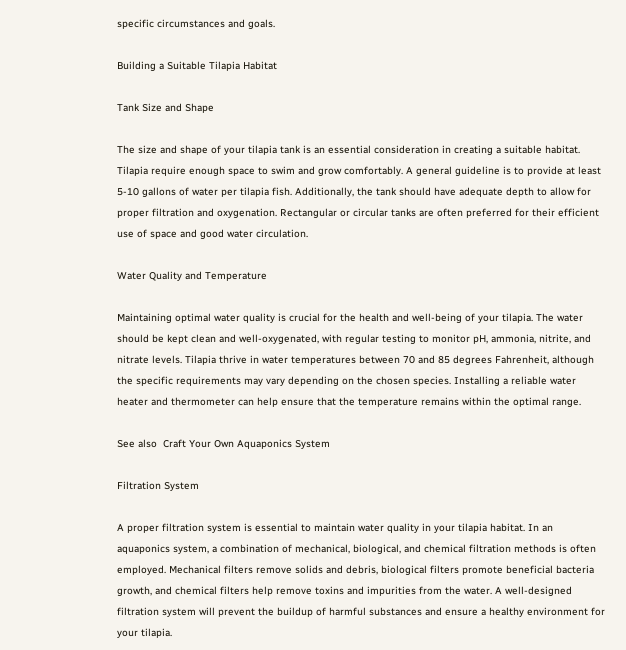specific circumstances and goals.

Building a Suitable Tilapia Habitat

Tank Size and Shape

The size and shape of your tilapia tank is an essential consideration in creating a suitable habitat. Tilapia require enough space to swim and grow comfortably. A general guideline is to provide at least 5-10 gallons of water per tilapia fish. Additionally, the tank should have adequate depth to allow for proper filtration and oxygenation. Rectangular or circular tanks are often preferred for their efficient use of space and good water circulation.

Water Quality and Temperature

Maintaining optimal water quality is crucial for the health and well-being of your tilapia. The water should be kept clean and well-oxygenated, with regular testing to monitor pH, ammonia, nitrite, and nitrate levels. Tilapia thrive in water temperatures between 70 and 85 degrees Fahrenheit, although the specific requirements may vary depending on the chosen species. Installing a reliable water heater and thermometer can help ensure that the temperature remains within the optimal range.

See also  Craft Your Own Aquaponics System

Filtration System

A proper filtration system is essential to maintain water quality in your tilapia habitat. In an aquaponics system, a combination of mechanical, biological, and chemical filtration methods is often employed. Mechanical filters remove solids and debris, biological filters promote beneficial bacteria growth, and chemical filters help remove toxins and impurities from the water. A well-designed filtration system will prevent the buildup of harmful substances and ensure a healthy environment for your tilapia.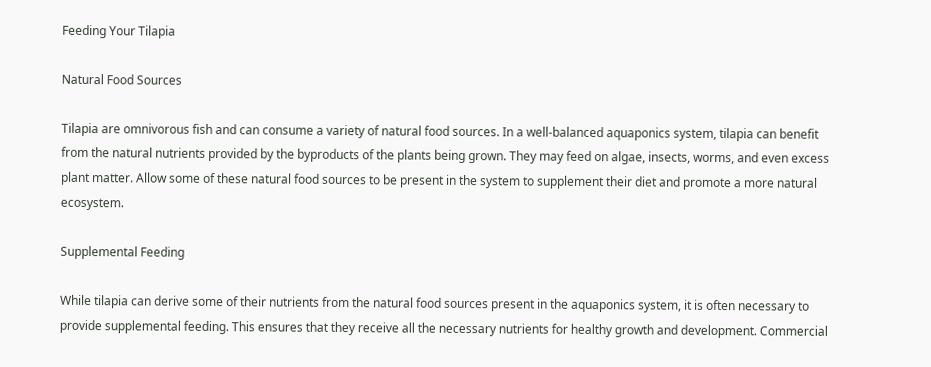Feeding Your Tilapia

Natural Food Sources

Tilapia are omnivorous fish and can consume a variety of natural food sources. In a well-balanced aquaponics system, tilapia can benefit from the natural nutrients provided by the byproducts of the plants being grown. They may feed on algae, insects, worms, and even excess plant matter. Allow some of these natural food sources to be present in the system to supplement their diet and promote a more natural ecosystem.

Supplemental Feeding

While tilapia can derive some of their nutrients from the natural food sources present in the aquaponics system, it is often necessary to provide supplemental feeding. This ensures that they receive all the necessary nutrients for healthy growth and development. Commercial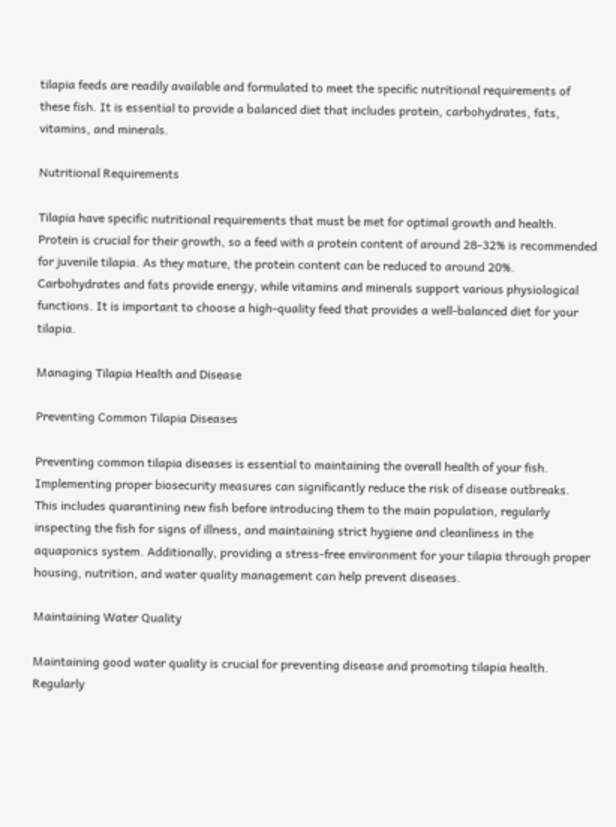tilapia feeds are readily available and formulated to meet the specific nutritional requirements of these fish. It is essential to provide a balanced diet that includes protein, carbohydrates, fats, vitamins, and minerals.

Nutritional Requirements

Tilapia have specific nutritional requirements that must be met for optimal growth and health. Protein is crucial for their growth, so a feed with a protein content of around 28-32% is recommended for juvenile tilapia. As they mature, the protein content can be reduced to around 20%. Carbohydrates and fats provide energy, while vitamins and minerals support various physiological functions. It is important to choose a high-quality feed that provides a well-balanced diet for your tilapia.

Managing Tilapia Health and Disease

Preventing Common Tilapia Diseases

Preventing common tilapia diseases is essential to maintaining the overall health of your fish. Implementing proper biosecurity measures can significantly reduce the risk of disease outbreaks. This includes quarantining new fish before introducing them to the main population, regularly inspecting the fish for signs of illness, and maintaining strict hygiene and cleanliness in the aquaponics system. Additionally, providing a stress-free environment for your tilapia through proper housing, nutrition, and water quality management can help prevent diseases.

Maintaining Water Quality

Maintaining good water quality is crucial for preventing disease and promoting tilapia health. Regularly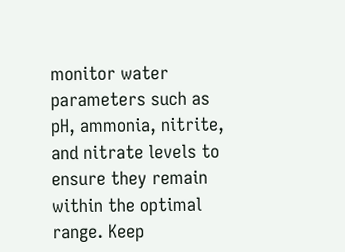monitor water parameters such as pH, ammonia, nitrite, and nitrate levels to ensure they remain within the optimal range. Keep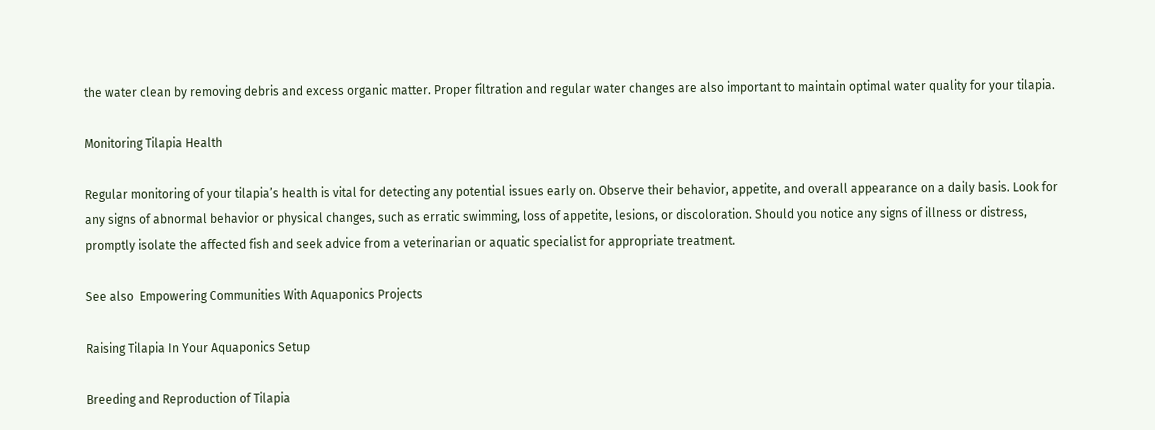the water clean by removing debris and excess organic matter. Proper filtration and regular water changes are also important to maintain optimal water quality for your tilapia.

Monitoring Tilapia Health

Regular monitoring of your tilapia’s health is vital for detecting any potential issues early on. Observe their behavior, appetite, and overall appearance on a daily basis. Look for any signs of abnormal behavior or physical changes, such as erratic swimming, loss of appetite, lesions, or discoloration. Should you notice any signs of illness or distress, promptly isolate the affected fish and seek advice from a veterinarian or aquatic specialist for appropriate treatment.

See also  Empowering Communities With Aquaponics Projects

Raising Tilapia In Your Aquaponics Setup

Breeding and Reproduction of Tilapia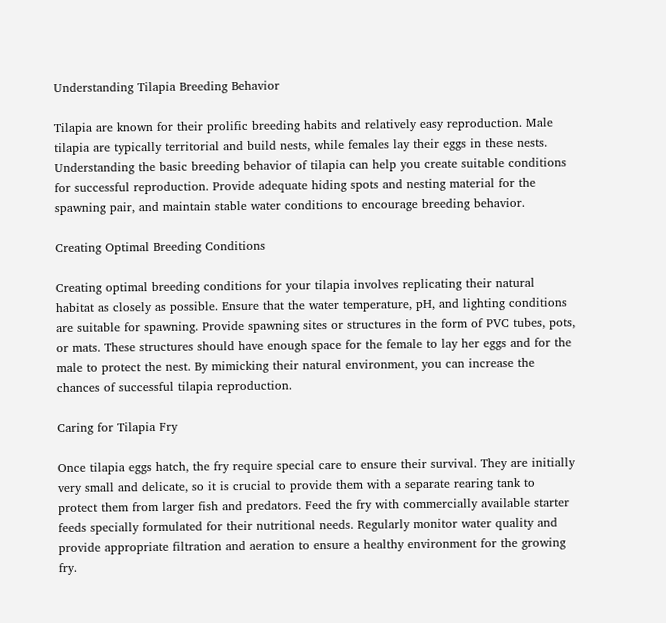Understanding Tilapia Breeding Behavior

Tilapia are known for their prolific breeding habits and relatively easy reproduction. Male tilapia are typically territorial and build nests, while females lay their eggs in these nests. Understanding the basic breeding behavior of tilapia can help you create suitable conditions for successful reproduction. Provide adequate hiding spots and nesting material for the spawning pair, and maintain stable water conditions to encourage breeding behavior.

Creating Optimal Breeding Conditions

Creating optimal breeding conditions for your tilapia involves replicating their natural habitat as closely as possible. Ensure that the water temperature, pH, and lighting conditions are suitable for spawning. Provide spawning sites or structures in the form of PVC tubes, pots, or mats. These structures should have enough space for the female to lay her eggs and for the male to protect the nest. By mimicking their natural environment, you can increase the chances of successful tilapia reproduction.

Caring for Tilapia Fry

Once tilapia eggs hatch, the fry require special care to ensure their survival. They are initially very small and delicate, so it is crucial to provide them with a separate rearing tank to protect them from larger fish and predators. Feed the fry with commercially available starter feeds specially formulated for their nutritional needs. Regularly monitor water quality and provide appropriate filtration and aeration to ensure a healthy environment for the growing fry.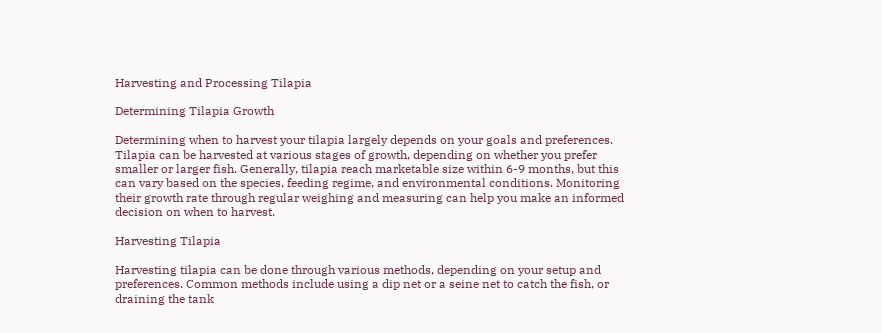Harvesting and Processing Tilapia

Determining Tilapia Growth

Determining when to harvest your tilapia largely depends on your goals and preferences. Tilapia can be harvested at various stages of growth, depending on whether you prefer smaller or larger fish. Generally, tilapia reach marketable size within 6-9 months, but this can vary based on the species, feeding regime, and environmental conditions. Monitoring their growth rate through regular weighing and measuring can help you make an informed decision on when to harvest.

Harvesting Tilapia

Harvesting tilapia can be done through various methods, depending on your setup and preferences. Common methods include using a dip net or a seine net to catch the fish, or draining the tank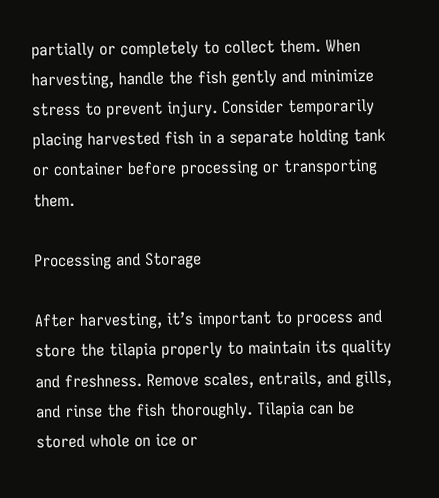partially or completely to collect them. When harvesting, handle the fish gently and minimize stress to prevent injury. Consider temporarily placing harvested fish in a separate holding tank or container before processing or transporting them.

Processing and Storage

After harvesting, it’s important to process and store the tilapia properly to maintain its quality and freshness. Remove scales, entrails, and gills, and rinse the fish thoroughly. Tilapia can be stored whole on ice or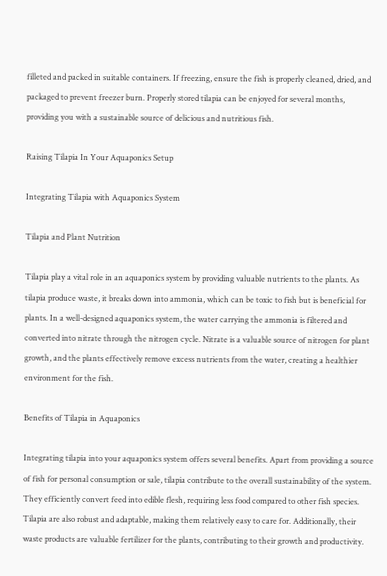filleted and packed in suitable containers. If freezing, ensure the fish is properly cleaned, dried, and packaged to prevent freezer burn. Properly stored tilapia can be enjoyed for several months, providing you with a sustainable source of delicious and nutritious fish.

Raising Tilapia In Your Aquaponics Setup

Integrating Tilapia with Aquaponics System

Tilapia and Plant Nutrition

Tilapia play a vital role in an aquaponics system by providing valuable nutrients to the plants. As tilapia produce waste, it breaks down into ammonia, which can be toxic to fish but is beneficial for plants. In a well-designed aquaponics system, the water carrying the ammonia is filtered and converted into nitrate through the nitrogen cycle. Nitrate is a valuable source of nitrogen for plant growth, and the plants effectively remove excess nutrients from the water, creating a healthier environment for the fish.

Benefits of Tilapia in Aquaponics

Integrating tilapia into your aquaponics system offers several benefits. Apart from providing a source of fish for personal consumption or sale, tilapia contribute to the overall sustainability of the system. They efficiently convert feed into edible flesh, requiring less food compared to other fish species. Tilapia are also robust and adaptable, making them relatively easy to care for. Additionally, their waste products are valuable fertilizer for the plants, contributing to their growth and productivity.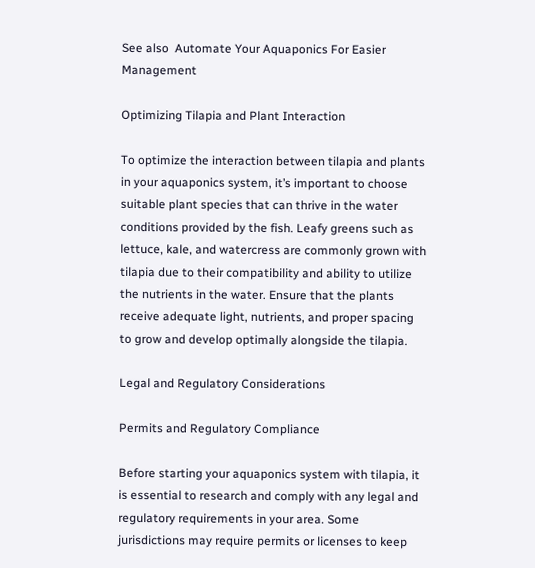See also  Automate Your Aquaponics For Easier Management

Optimizing Tilapia and Plant Interaction

To optimize the interaction between tilapia and plants in your aquaponics system, it’s important to choose suitable plant species that can thrive in the water conditions provided by the fish. Leafy greens such as lettuce, kale, and watercress are commonly grown with tilapia due to their compatibility and ability to utilize the nutrients in the water. Ensure that the plants receive adequate light, nutrients, and proper spacing to grow and develop optimally alongside the tilapia.

Legal and Regulatory Considerations

Permits and Regulatory Compliance

Before starting your aquaponics system with tilapia, it is essential to research and comply with any legal and regulatory requirements in your area. Some jurisdictions may require permits or licenses to keep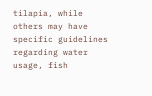tilapia, while others may have specific guidelines regarding water usage, fish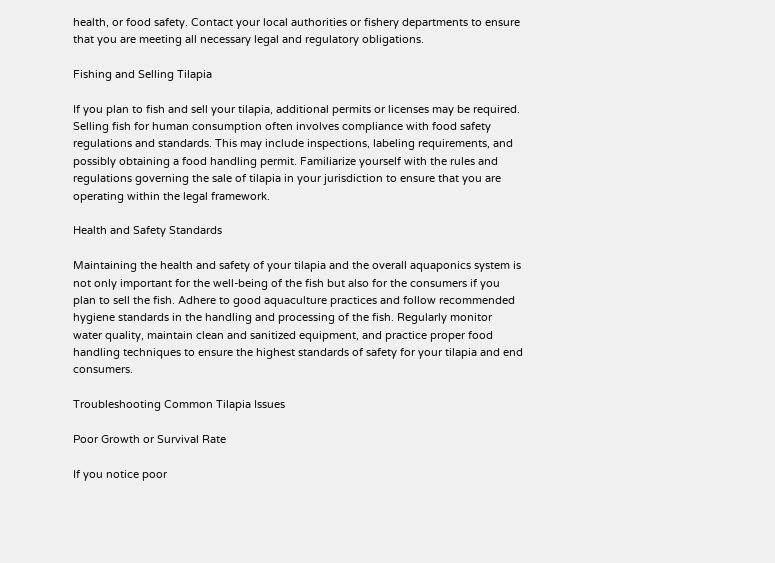health, or food safety. Contact your local authorities or fishery departments to ensure that you are meeting all necessary legal and regulatory obligations.

Fishing and Selling Tilapia

If you plan to fish and sell your tilapia, additional permits or licenses may be required. Selling fish for human consumption often involves compliance with food safety regulations and standards. This may include inspections, labeling requirements, and possibly obtaining a food handling permit. Familiarize yourself with the rules and regulations governing the sale of tilapia in your jurisdiction to ensure that you are operating within the legal framework.

Health and Safety Standards

Maintaining the health and safety of your tilapia and the overall aquaponics system is not only important for the well-being of the fish but also for the consumers if you plan to sell the fish. Adhere to good aquaculture practices and follow recommended hygiene standards in the handling and processing of the fish. Regularly monitor water quality, maintain clean and sanitized equipment, and practice proper food handling techniques to ensure the highest standards of safety for your tilapia and end consumers.

Troubleshooting Common Tilapia Issues

Poor Growth or Survival Rate

If you notice poor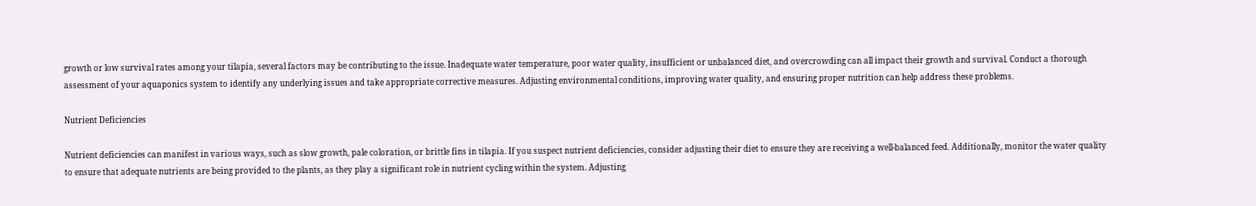growth or low survival rates among your tilapia, several factors may be contributing to the issue. Inadequate water temperature, poor water quality, insufficient or unbalanced diet, and overcrowding can all impact their growth and survival. Conduct a thorough assessment of your aquaponics system to identify any underlying issues and take appropriate corrective measures. Adjusting environmental conditions, improving water quality, and ensuring proper nutrition can help address these problems.

Nutrient Deficiencies

Nutrient deficiencies can manifest in various ways, such as slow growth, pale coloration, or brittle fins in tilapia. If you suspect nutrient deficiencies, consider adjusting their diet to ensure they are receiving a well-balanced feed. Additionally, monitor the water quality to ensure that adequate nutrients are being provided to the plants, as they play a significant role in nutrient cycling within the system. Adjusting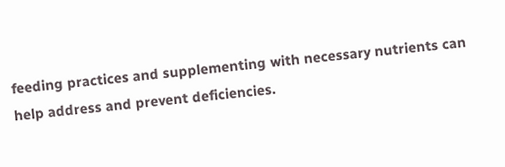feeding practices and supplementing with necessary nutrients can help address and prevent deficiencies.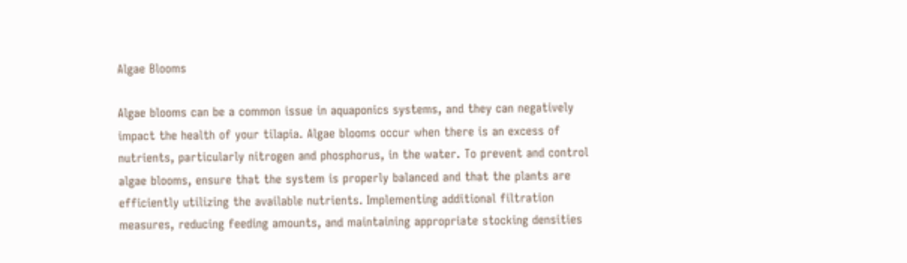Algae Blooms

Algae blooms can be a common issue in aquaponics systems, and they can negatively impact the health of your tilapia. Algae blooms occur when there is an excess of nutrients, particularly nitrogen and phosphorus, in the water. To prevent and control algae blooms, ensure that the system is properly balanced and that the plants are efficiently utilizing the available nutrients. Implementing additional filtration measures, reducing feeding amounts, and maintaining appropriate stocking densities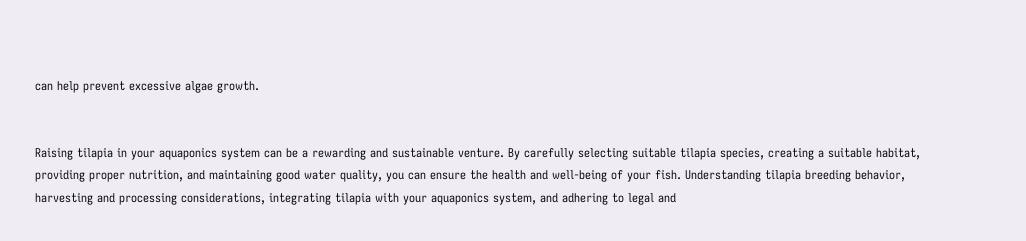can help prevent excessive algae growth.


Raising tilapia in your aquaponics system can be a rewarding and sustainable venture. By carefully selecting suitable tilapia species, creating a suitable habitat, providing proper nutrition, and maintaining good water quality, you can ensure the health and well-being of your fish. Understanding tilapia breeding behavior, harvesting and processing considerations, integrating tilapia with your aquaponics system, and adhering to legal and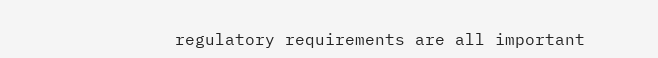regulatory requirements are all important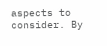aspects to consider. By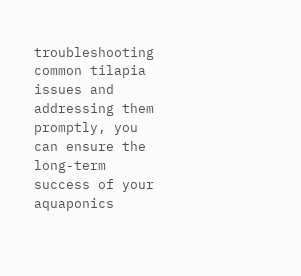troubleshooting common tilapia issues and addressing them promptly, you can ensure the long-term success of your aquaponics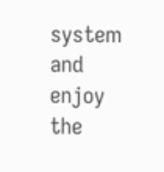system and enjoy the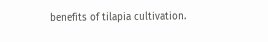benefits of tilapia cultivation.